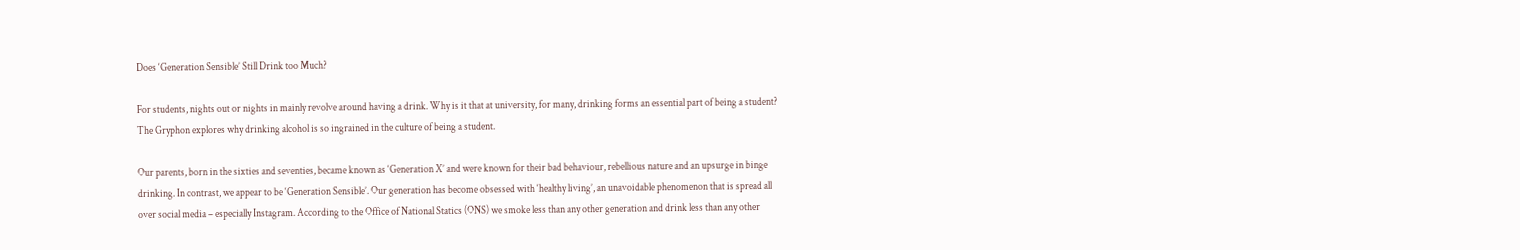Does ‘Generation Sensible’ Still Drink too Much?

For students, nights out or nights in mainly revolve around having a drink. Why is it that at university, for many, drinking forms an essential part of being a student? The Gryphon explores why drinking alcohol is so ingrained in the culture of being a student.

Our parents, born in the sixties and seventies, became known as ‘Generation X’ and were known for their bad behaviour, rebellious nature and an upsurge in binge drinking. In contrast, we appear to be ‘Generation Sensible’. Our generation has become obsessed with ‘healthy living’, an unavoidable phenomenon that is spread all over social media – especially Instagram. According to the Office of National Statics (ONS) we smoke less than any other generation and drink less than any other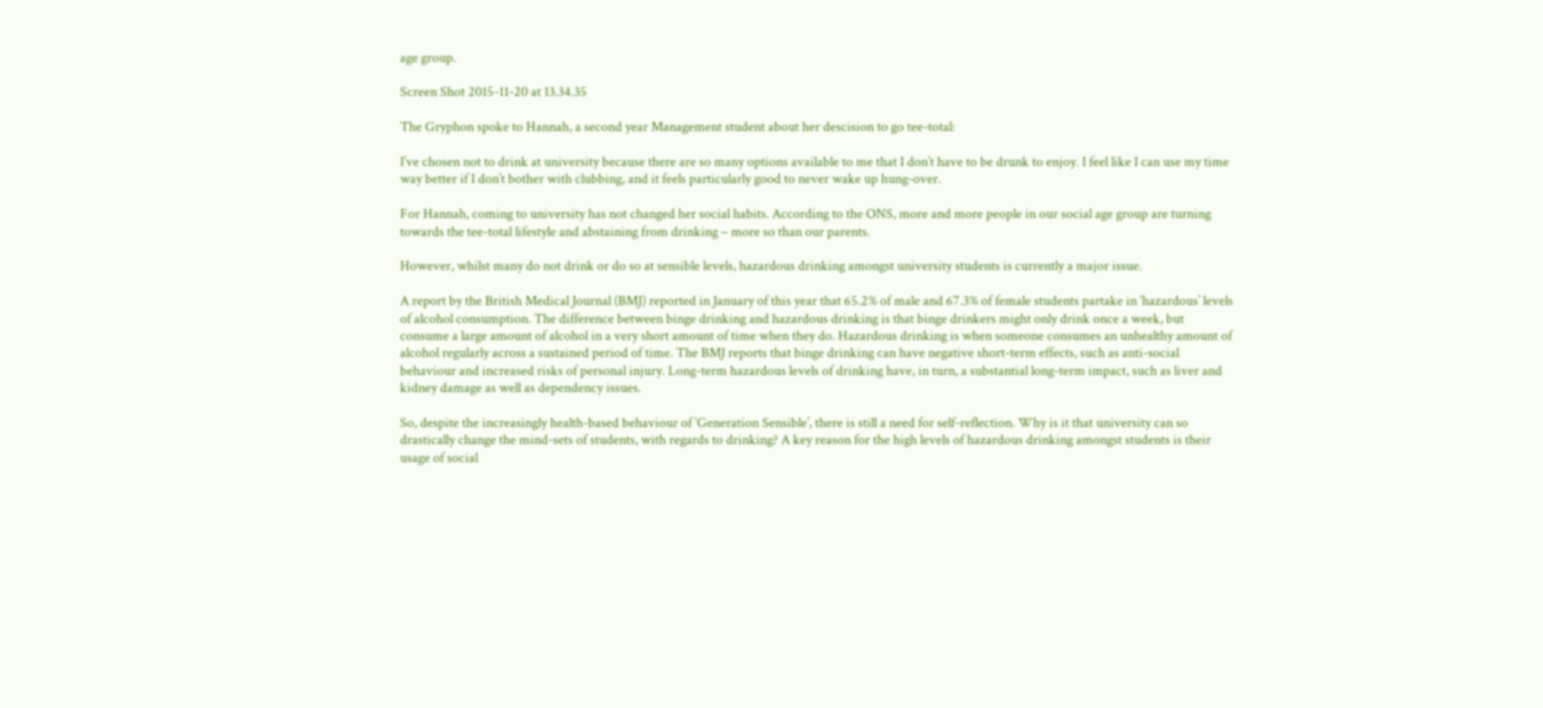age group.

Screen Shot 2015-11-20 at 13.34.35

The Gryphon spoke to Hannah, a second year Management student about her descision to go tee-total:

I’ve chosen not to drink at university because there are so many options available to me that I don’t have to be drunk to enjoy. I feel like I can use my time way better if I don’t bother with clubbing, and it feels particularly good to never wake up hung-over.

For Hannah, coming to university has not changed her social habits. According to the ONS, more and more people in our social age group are turning towards the tee-total lifestyle and abstaining from drinking – more so than our parents.

However, whilst many do not drink or do so at sensible levels, hazardous drinking amongst university students is currently a major issue.

A report by the British Medical Journal (BMJ) reported in January of this year that 65.2% of male and 67.3% of female students partake in ‘hazardous’ levels of alcohol consumption. The difference between binge drinking and hazardous drinking is that binge drinkers might only drink once a week, but consume a large amount of alcohol in a very short amount of time when they do. Hazardous drinking is when someone consumes an unhealthy amount of alcohol regularly across a sustained period of time. The BMJ reports that binge drinking can have negative short-term effects, such as anti-social behaviour and increased risks of personal injury. Long-term hazardous levels of drinking have, in turn, a substantial long-term impact, such as liver and kidney damage as well as dependency issues.

So, despite the increasingly health-based behaviour of ‘Generation Sensible’, there is still a need for self-reflection. Why is it that university can so drastically change the mind-sets of students, with regards to drinking? A key reason for the high levels of hazardous drinking amongst students is their usage of social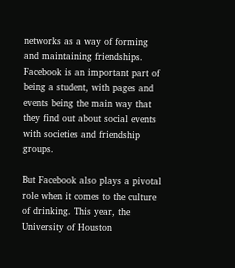networks as a way of forming and maintaining friendships. Facebook is an important part of being a student, with pages and events being the main way that they find out about social events with societies and friendship groups.

But Facebook also plays a pivotal role when it comes to the culture of drinking. This year, the University of Houston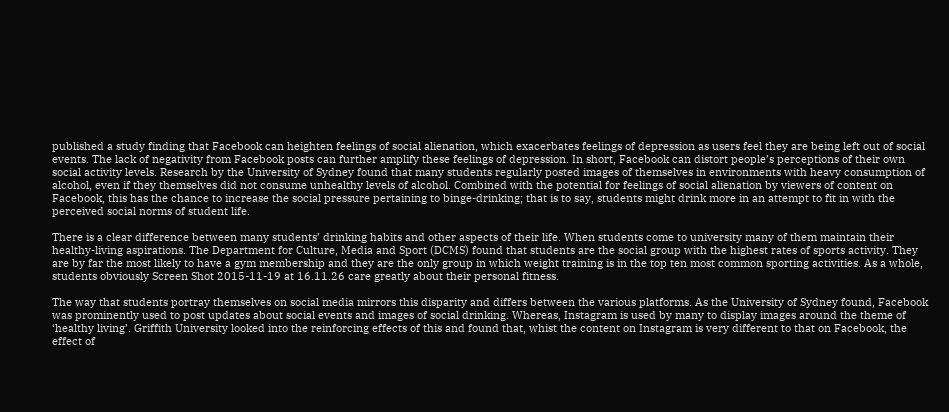published a study finding that Facebook can heighten feelings of social alienation, which exacerbates feelings of depression as users feel they are being left out of social events. The lack of negativity from Facebook posts can further amplify these feelings of depression. In short, Facebook can distort people’s perceptions of their own social activity levels. Research by the University of Sydney found that many students regularly posted images of themselves in environments with heavy consumption of alcohol, even if they themselves did not consume unhealthy levels of alcohol. Combined with the potential for feelings of social alienation by viewers of content on Facebook, this has the chance to increase the social pressure pertaining to binge-drinking; that is to say, students might drink more in an attempt to fit in with the perceived social norms of student life.

There is a clear difference between many students’ drinking habits and other aspects of their life. When students come to university many of them maintain their healthy-living aspirations. The Department for Culture, Media and Sport (DCMS) found that students are the social group with the highest rates of sports activity. They are by far the most likely to have a gym membership and they are the only group in which weight training is in the top ten most common sporting activities. As a whole, students obviously Screen Shot 2015-11-19 at 16.11.26 care greatly about their personal fitness.

The way that students portray themselves on social media mirrors this disparity and differs between the various platforms. As the University of Sydney found, Facebook was prominently used to post updates about social events and images of social drinking. Whereas, Instagram is used by many to display images around the theme of ‘healthy living’. Griffith University looked into the reinforcing effects of this and found that, whist the content on Instagram is very different to that on Facebook, the effect of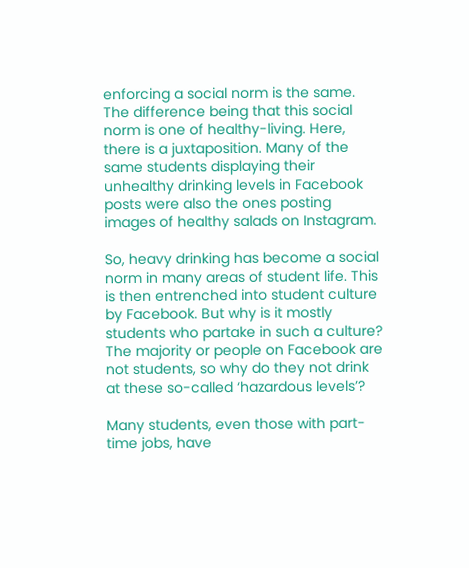enforcing a social norm is the same. The difference being that this social norm is one of healthy-living. Here, there is a juxtaposition. Many of the same students displaying their unhealthy drinking levels in Facebook posts were also the ones posting images of healthy salads on Instagram.

So, heavy drinking has become a social norm in many areas of student life. This is then entrenched into student culture by Facebook. But why is it mostly students who partake in such a culture? The majority or people on Facebook are not students, so why do they not drink at these so-called ‘hazardous levels’?

Many students, even those with part-time jobs, have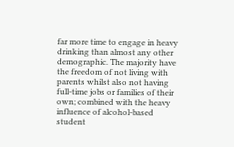far more time to engage in heavy drinking than almost any other demographic. The majority have the freedom of not living with parents whilst also not having full-time jobs or families of their own; combined with the heavy influence of alcohol-based student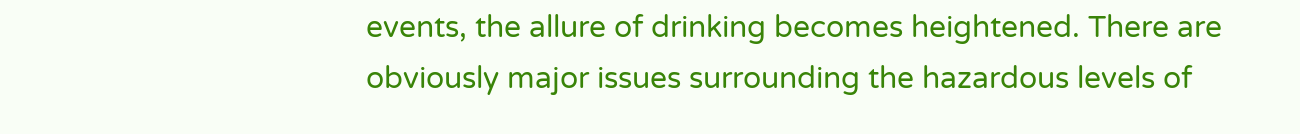events, the allure of drinking becomes heightened. There are obviously major issues surrounding the hazardous levels of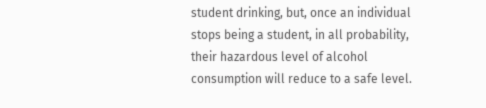student drinking, but, once an individual stops being a student, in all probability, their hazardous level of alcohol consumption will reduce to a safe level.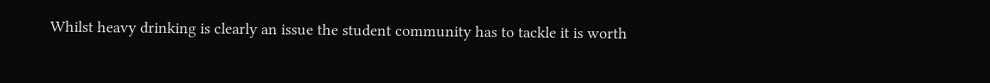Whilst heavy drinking is clearly an issue the student community has to tackle it is worth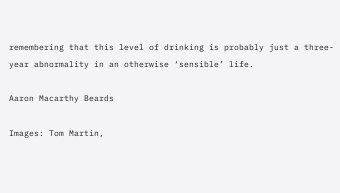remembering that this level of drinking is probably just a three-year abnormality in an otherwise ‘sensible’ life.

Aaron Macarthy Beards

Images: Tom Martin,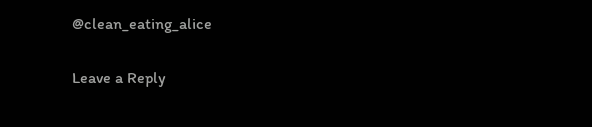@clean_eating_alice

Leave a Reply